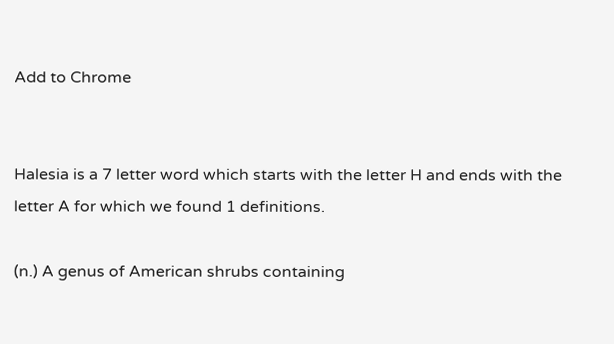Add to Chrome


Halesia is a 7 letter word which starts with the letter H and ends with the letter A for which we found 1 definitions.

(n.) A genus of American shrubs containing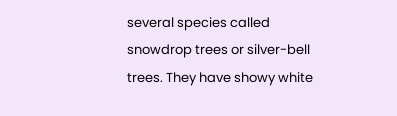several species called snowdrop trees or silver-bell trees. They have showy white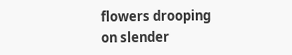flowers drooping on slender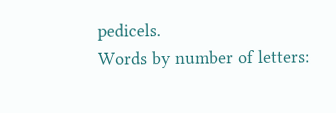pedicels.
Words by number of letters: